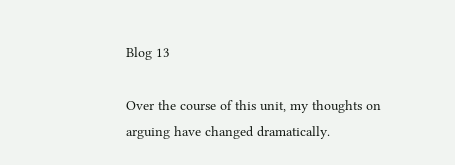Blog 13

Over the course of this unit, my thoughts on arguing have changed dramatically.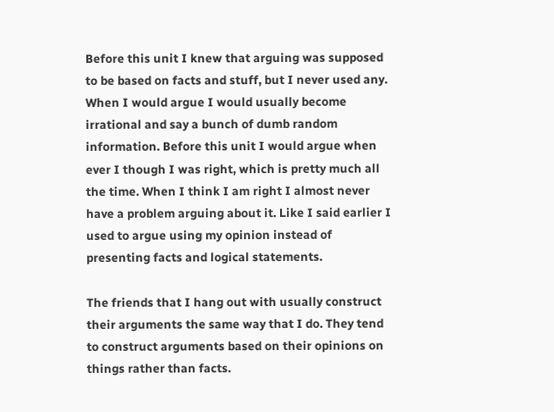Before this unit I knew that arguing was supposed to be based on facts and stuff, but I never used any. When I would argue I would usually become irrational and say a bunch of dumb random information. Before this unit I would argue when ever I though I was right, which is pretty much all the time. When I think I am right I almost never have a problem arguing about it. Like I said earlier I used to argue using my opinion instead of presenting facts and logical statements.

The friends that I hang out with usually construct their arguments the same way that I do. They tend to construct arguments based on their opinions on things rather than facts.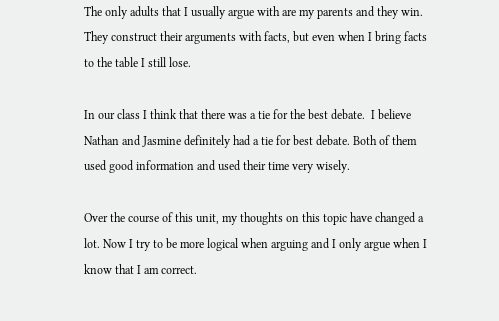The only adults that I usually argue with are my parents and they win. They construct their arguments with facts, but even when I bring facts to the table I still lose.

In our class I think that there was a tie for the best debate.  I believe Nathan and Jasmine definitely had a tie for best debate. Both of them used good information and used their time very wisely.

Over the course of this unit, my thoughts on this topic have changed a lot. Now I try to be more logical when arguing and I only argue when I know that I am correct.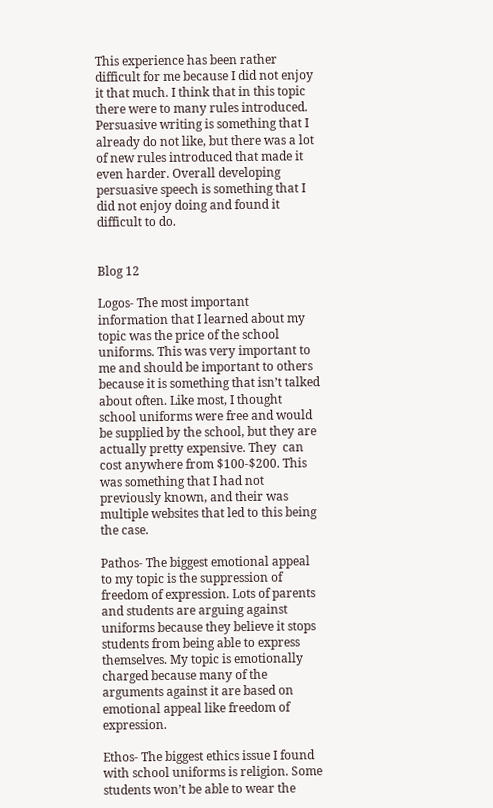This experience has been rather difficult for me because I did not enjoy it that much. I think that in this topic there were to many rules introduced. Persuasive writing is something that I already do not like, but there was a lot of new rules introduced that made it even harder. Overall developing persuasive speech is something that I did not enjoy doing and found it difficult to do.


Blog 12

Logos- The most important information that I learned about my topic was the price of the school uniforms. This was very important to me and should be important to others because it is something that isn’t talked about often. Like most, I thought school uniforms were free and would be supplied by the school, but they are actually pretty expensive. They  can cost anywhere from $100-$200. This was something that I had not previously known, and their was multiple websites that led to this being the case.

Pathos- The biggest emotional appeal to my topic is the suppression of freedom of expression. Lots of parents and students are arguing against uniforms because they believe it stops students from being able to express themselves. My topic is emotionally charged because many of the arguments against it are based on emotional appeal like freedom of expression.

Ethos- The biggest ethics issue I found with school uniforms is religion. Some students won’t be able to wear the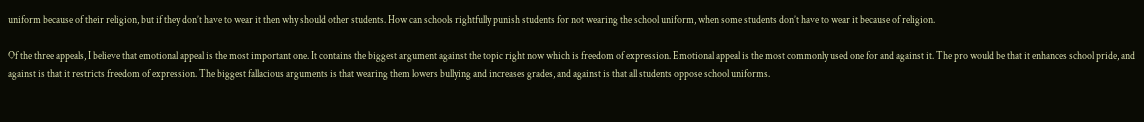uniform because of their religion, but if they don’t have to wear it then why should other students. How can schools rightfully punish students for not wearing the school uniform, when some students don’t have to wear it because of religion.

Of the three appeals, I believe that emotional appeal is the most important one. It contains the biggest argument against the topic right now which is freedom of expression. Emotional appeal is the most commonly used one for and against it. The pro would be that it enhances school pride, and against is that it restricts freedom of expression. The biggest fallacious arguments is that wearing them lowers bullying and increases grades, and against is that all students oppose school uniforms.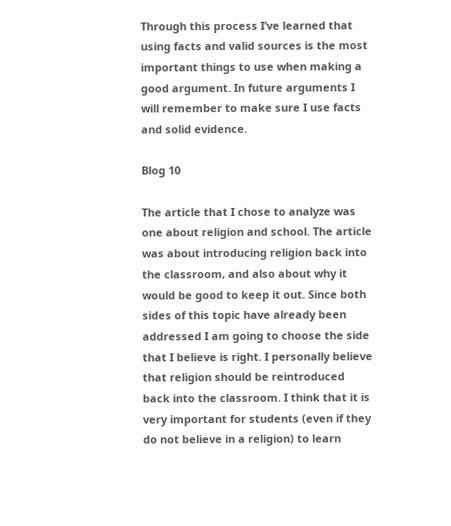Through this process I’ve learned that using facts and valid sources is the most important things to use when making a good argument. In future arguments I will remember to make sure I use facts and solid evidence.

Blog 10

The article that I chose to analyze was one about religion and school. The article was about introducing religion back into the classroom, and also about why it would be good to keep it out. Since both sides of this topic have already been addressed I am going to choose the side that I believe is right. I personally believe that religion should be reintroduced back into the classroom. I think that it is very important for students (even if they do not believe in a religion) to learn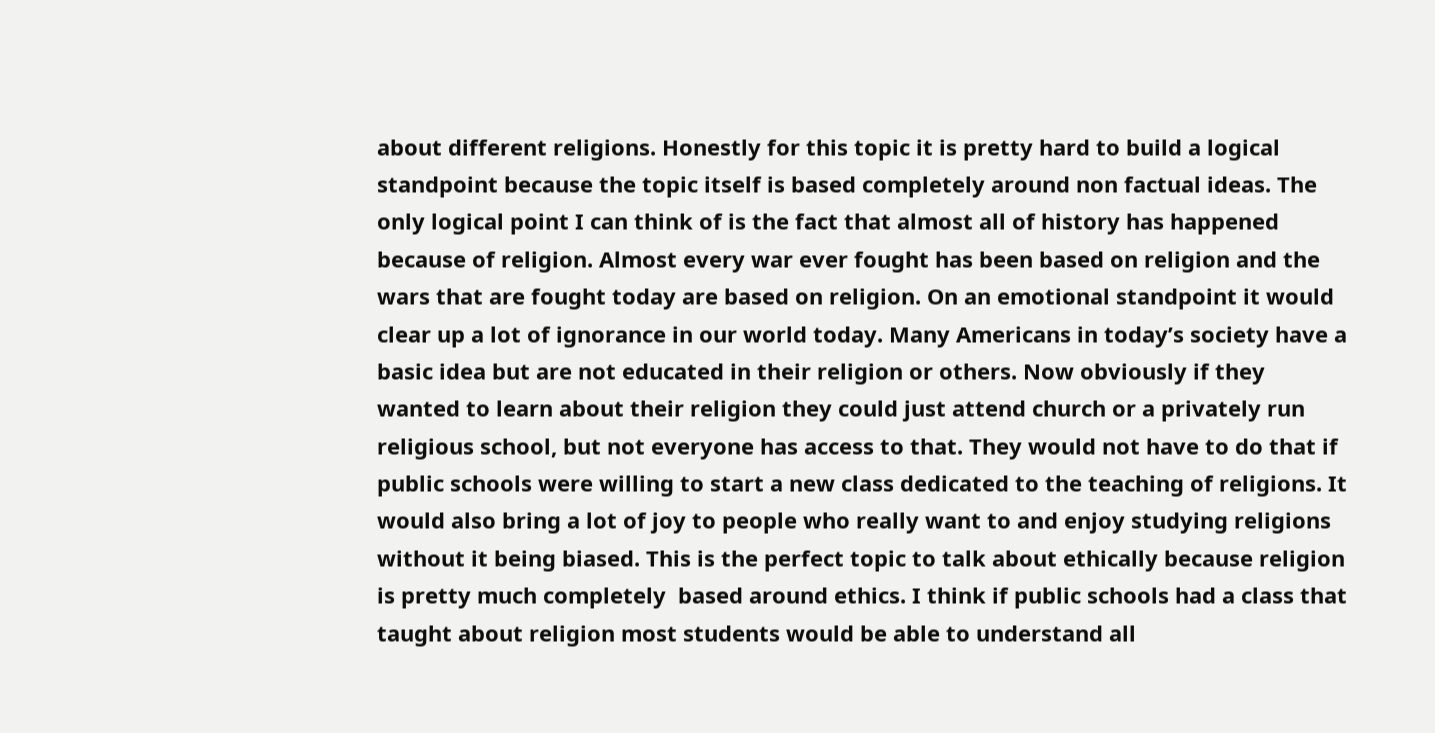about different religions. Honestly for this topic it is pretty hard to build a logical standpoint because the topic itself is based completely around non factual ideas. The only logical point I can think of is the fact that almost all of history has happened because of religion. Almost every war ever fought has been based on religion and the wars that are fought today are based on religion. On an emotional standpoint it would clear up a lot of ignorance in our world today. Many Americans in today’s society have a basic idea but are not educated in their religion or others. Now obviously if they wanted to learn about their religion they could just attend church or a privately run religious school, but not everyone has access to that. They would not have to do that if public schools were willing to start a new class dedicated to the teaching of religions. It would also bring a lot of joy to people who really want to and enjoy studying religions without it being biased. This is the perfect topic to talk about ethically because religion is pretty much completely  based around ethics. I think if public schools had a class that taught about religion most students would be able to understand all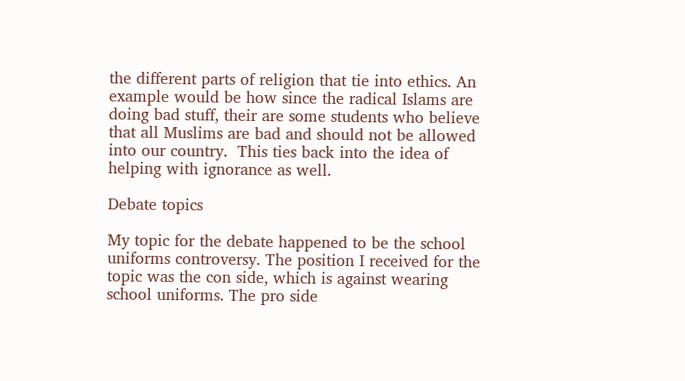the different parts of religion that tie into ethics. An example would be how since the radical Islams are doing bad stuff, their are some students who believe that all Muslims are bad and should not be allowed into our country.  This ties back into the idea of helping with ignorance as well.

Debate topics

My topic for the debate happened to be the school uniforms controversy. The position I received for the topic was the con side, which is against wearing school uniforms. The pro side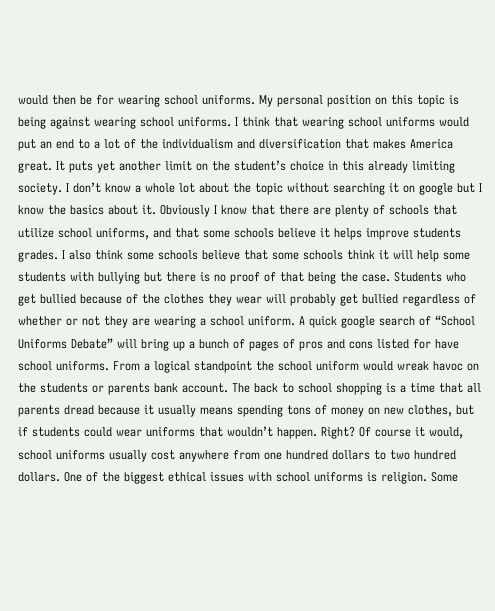would then be for wearing school uniforms. My personal position on this topic is being against wearing school uniforms. I think that wearing school uniforms would put an end to a lot of the individualism and diversification that makes America great. It puts yet another limit on the student’s choice in this already limiting society. I don’t know a whole lot about the topic without searching it on google but I know the basics about it. Obviously I know that there are plenty of schools that utilize school uniforms, and that some schools believe it helps improve students grades. I also think some schools believe that some schools think it will help some students with bullying but there is no proof of that being the case. Students who get bullied because of the clothes they wear will probably get bullied regardless of whether or not they are wearing a school uniform. A quick google search of “School Uniforms Debate” will bring up a bunch of pages of pros and cons listed for have school uniforms. From a logical standpoint the school uniform would wreak havoc on the students or parents bank account. The back to school shopping is a time that all parents dread because it usually means spending tons of money on new clothes, but if students could wear uniforms that wouldn’t happen. Right? Of course it would, school uniforms usually cost anywhere from one hundred dollars to two hundred dollars. One of the biggest ethical issues with school uniforms is religion. Some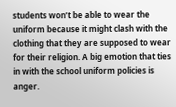students won’t be able to wear the uniform because it might clash with the clothing that they are supposed to wear for their religion. A big emotion that ties in with the school uniform policies is anger.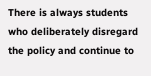There is always students who deliberately disregard the policy and continue to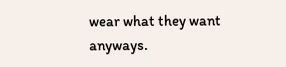wear what they want anyways.